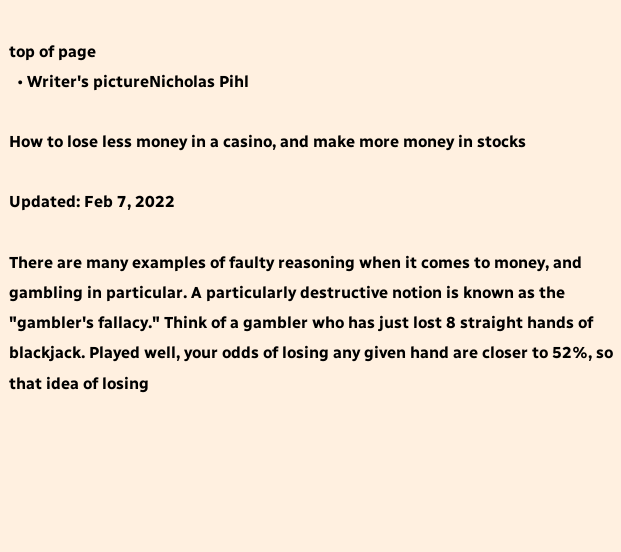top of page
  • Writer's pictureNicholas Pihl

How to lose less money in a casino, and make more money in stocks

Updated: Feb 7, 2022

There are many examples of faulty reasoning when it comes to money, and gambling in particular. A particularly destructive notion is known as the "gambler's fallacy." Think of a gambler who has just lost 8 straight hands of blackjack. Played well, your odds of losing any given hand are closer to 52%, so that idea of losing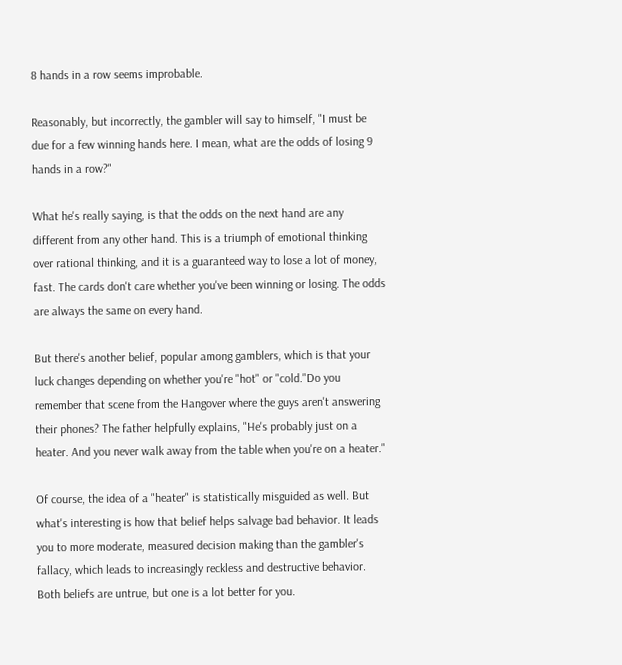8 hands in a row seems improbable.

Reasonably, but incorrectly, the gambler will say to himself, "I must be due for a few winning hands here. I mean, what are the odds of losing 9 hands in a row?"

What he's really saying, is that the odds on the next hand are any different from any other hand. This is a triumph of emotional thinking over rational thinking, and it is a guaranteed way to lose a lot of money, fast. The cards don't care whether you've been winning or losing. The odds are always the same on every hand.

But there's another belief, popular among gamblers, which is that your luck changes depending on whether you're "hot" or "cold."Do you remember that scene from the Hangover where the guys aren't answering their phones? The father helpfully explains, "He's probably just on a heater. And you never walk away from the table when you're on a heater."

Of course, the idea of a "heater" is statistically misguided as well. But what's interesting is how that belief helps salvage bad behavior. It leads you to more moderate, measured decision making than the gambler's fallacy, which leads to increasingly reckless and destructive behavior. Both beliefs are untrue, but one is a lot better for you.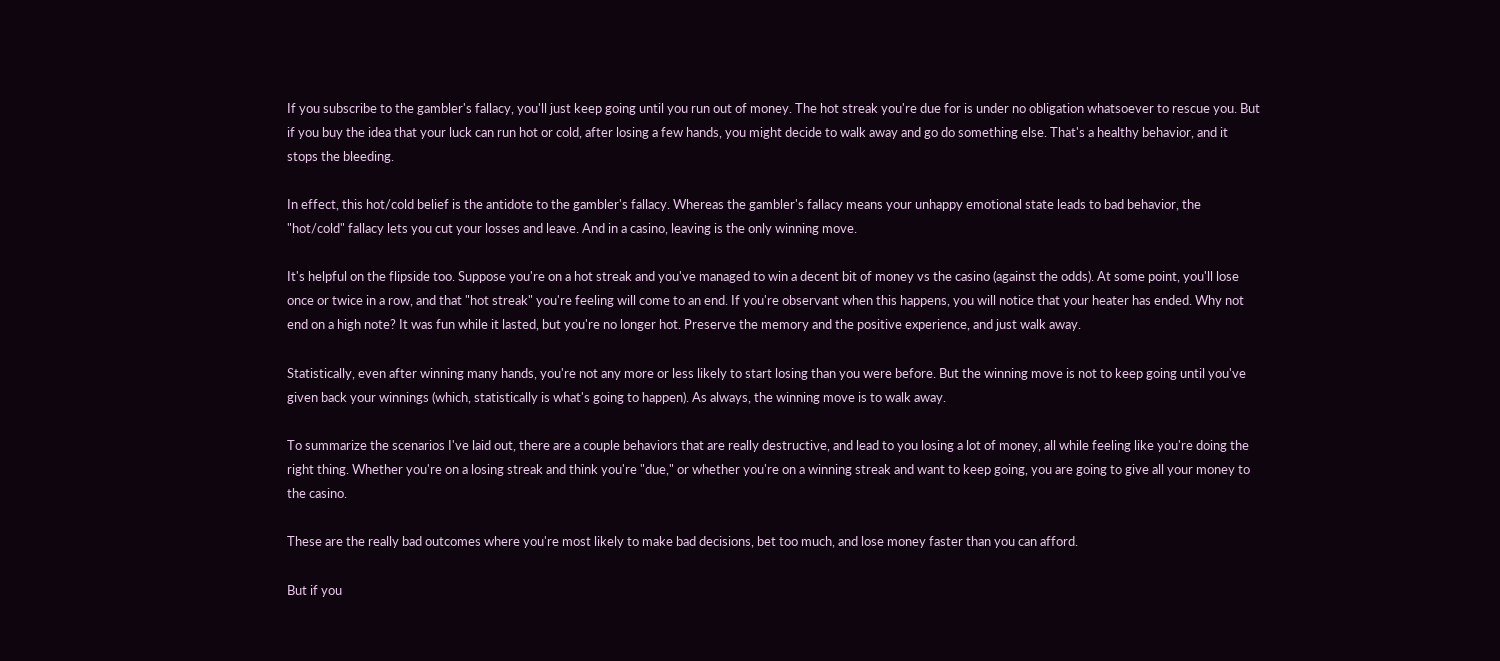If you subscribe to the gambler's fallacy, you'll just keep going until you run out of money. The hot streak you're due for is under no obligation whatsoever to rescue you. But if you buy the idea that your luck can run hot or cold, after losing a few hands, you might decide to walk away and go do something else. That's a healthy behavior, and it stops the bleeding.

In effect, this hot/cold belief is the antidote to the gambler's fallacy. Whereas the gambler's fallacy means your unhappy emotional state leads to bad behavior, the "hot/cold" fallacy lets you cut your losses and leave. And in a casino, leaving is the only winning move.

It's helpful on the flipside too. Suppose you're on a hot streak and you've managed to win a decent bit of money vs the casino (against the odds). At some point, you'll lose once or twice in a row, and that "hot streak" you're feeling will come to an end. If you're observant when this happens, you will notice that your heater has ended. Why not end on a high note? It was fun while it lasted, but you're no longer hot. Preserve the memory and the positive experience, and just walk away.

Statistically, even after winning many hands, you're not any more or less likely to start losing than you were before. But the winning move is not to keep going until you've given back your winnings (which, statistically is what's going to happen). As always, the winning move is to walk away.

To summarize the scenarios I've laid out, there are a couple behaviors that are really destructive, and lead to you losing a lot of money, all while feeling like you're doing the right thing. Whether you're on a losing streak and think you're "due," or whether you're on a winning streak and want to keep going, you are going to give all your money to the casino.

These are the really bad outcomes where you're most likely to make bad decisions, bet too much, and lose money faster than you can afford.

But if you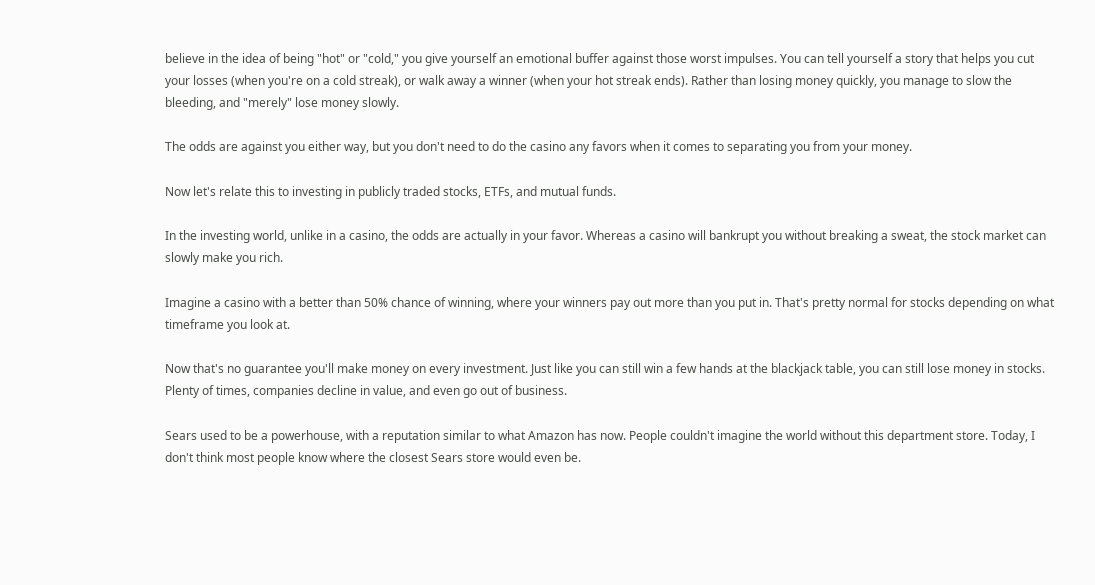believe in the idea of being "hot" or "cold," you give yourself an emotional buffer against those worst impulses. You can tell yourself a story that helps you cut your losses (when you're on a cold streak), or walk away a winner (when your hot streak ends). Rather than losing money quickly, you manage to slow the bleeding, and "merely" lose money slowly.

The odds are against you either way, but you don't need to do the casino any favors when it comes to separating you from your money.

Now let's relate this to investing in publicly traded stocks, ETFs, and mutual funds.

In the investing world, unlike in a casino, the odds are actually in your favor. Whereas a casino will bankrupt you without breaking a sweat, the stock market can slowly make you rich.

Imagine a casino with a better than 50% chance of winning, where your winners pay out more than you put in. That's pretty normal for stocks depending on what timeframe you look at.

Now that's no guarantee you'll make money on every investment. Just like you can still win a few hands at the blackjack table, you can still lose money in stocks. Plenty of times, companies decline in value, and even go out of business.

Sears used to be a powerhouse, with a reputation similar to what Amazon has now. People couldn't imagine the world without this department store. Today, I don't think most people know where the closest Sears store would even be.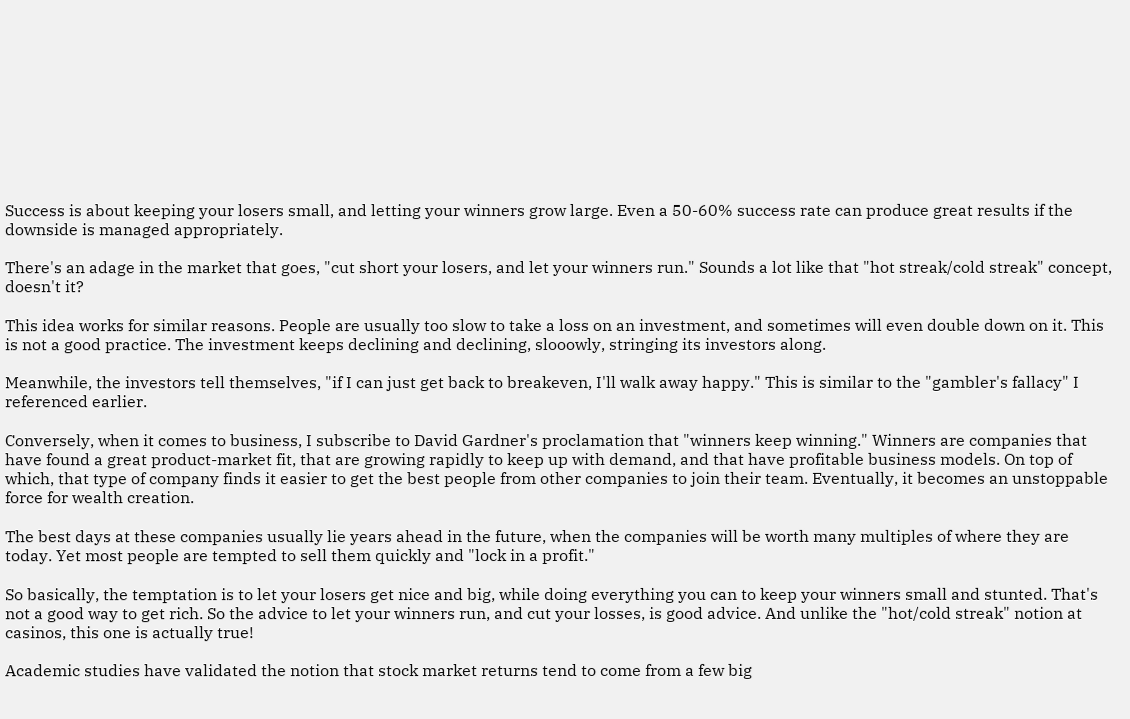Success is about keeping your losers small, and letting your winners grow large. Even a 50-60% success rate can produce great results if the downside is managed appropriately.

There's an adage in the market that goes, "cut short your losers, and let your winners run." Sounds a lot like that "hot streak/cold streak" concept, doesn't it?

This idea works for similar reasons. People are usually too slow to take a loss on an investment, and sometimes will even double down on it. This is not a good practice. The investment keeps declining and declining, slooowly, stringing its investors along.

Meanwhile, the investors tell themselves, "if I can just get back to breakeven, I'll walk away happy." This is similar to the "gambler's fallacy" I referenced earlier.

Conversely, when it comes to business, I subscribe to David Gardner's proclamation that "winners keep winning." Winners are companies that have found a great product-market fit, that are growing rapidly to keep up with demand, and that have profitable business models. On top of which, that type of company finds it easier to get the best people from other companies to join their team. Eventually, it becomes an unstoppable force for wealth creation.

The best days at these companies usually lie years ahead in the future, when the companies will be worth many multiples of where they are today. Yet most people are tempted to sell them quickly and "lock in a profit."

So basically, the temptation is to let your losers get nice and big, while doing everything you can to keep your winners small and stunted. That's not a good way to get rich. So the advice to let your winners run, and cut your losses, is good advice. And unlike the "hot/cold streak" notion at casinos, this one is actually true!

Academic studies have validated the notion that stock market returns tend to come from a few big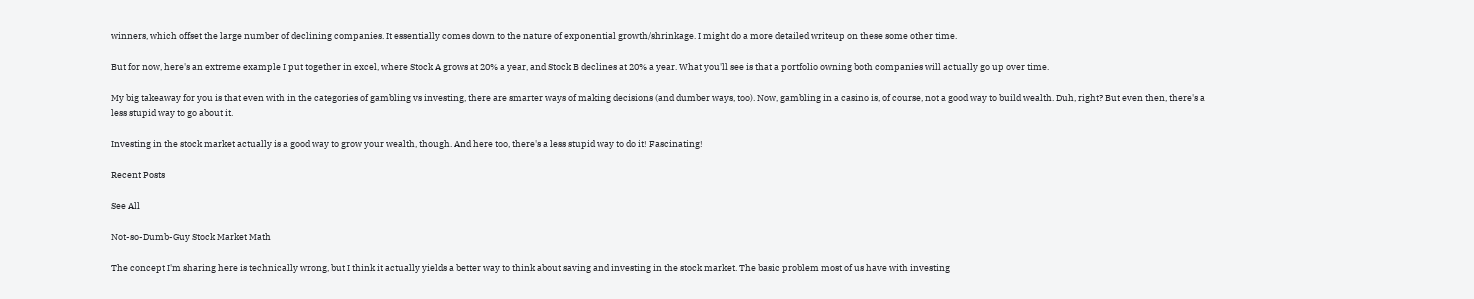winners, which offset the large number of declining companies. It essentially comes down to the nature of exponential growth/shrinkage. I might do a more detailed writeup on these some other time.

But for now, here's an extreme example I put together in excel, where Stock A grows at 20% a year, and Stock B declines at 20% a year. What you'll see is that a portfolio owning both companies will actually go up over time.

My big takeaway for you is that even with in the categories of gambling vs investing, there are smarter ways of making decisions (and dumber ways, too). Now, gambling in a casino is, of course, not a good way to build wealth. Duh, right? But even then, there's a less stupid way to go about it.

Investing in the stock market actually is a good way to grow your wealth, though. And here too, there's a less stupid way to do it! Fascinating!

Recent Posts

See All

Not-so-Dumb-Guy Stock Market Math

The concept I'm sharing here is technically wrong, but I think it actually yields a better way to think about saving and investing in the stock market. The basic problem most of us have with investing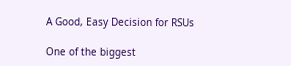A Good, Easy Decision for RSUs

One of the biggest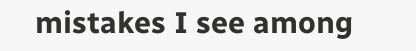mistakes I see among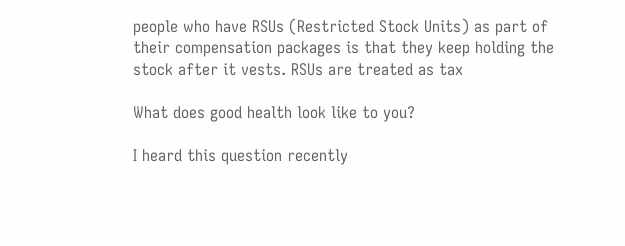people who have RSUs (Restricted Stock Units) as part of their compensation packages is that they keep holding the stock after it vests. RSUs are treated as tax

What does good health look like to you?

I heard this question recently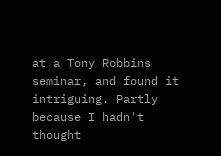at a Tony Robbins seminar, and found it intriguing. Partly because I hadn't thought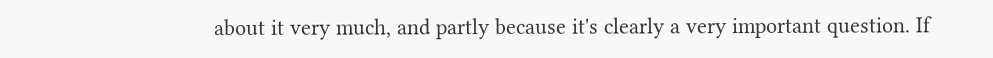about it very much, and partly because it's clearly a very important question. If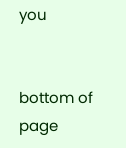you


bottom of page